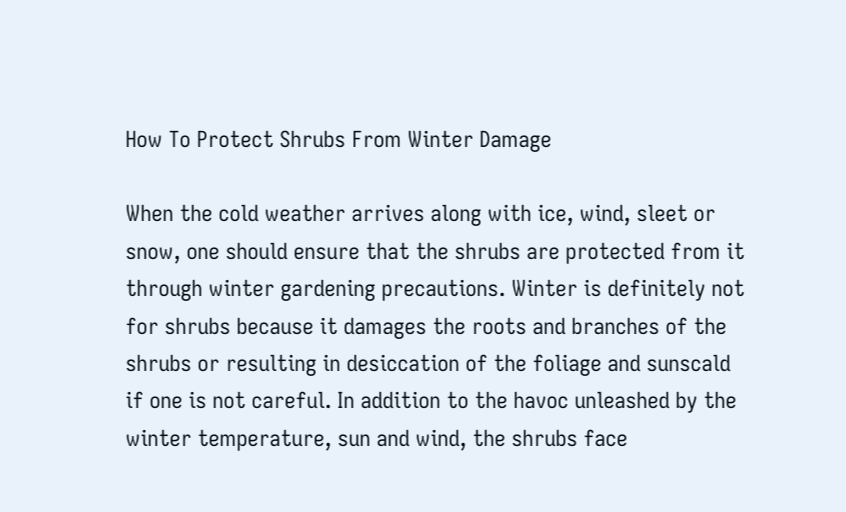How To Protect Shrubs From Winter Damage

When the cold weather arrives along with ice, wind, sleet or snow, one should ensure that the shrubs are protected from it through winter gardening precautions. Winter is definitely not for shrubs because it damages the roots and branches of the shrubs or resulting in desiccation of the foliage and sunscald if one is not careful. In addition to the havoc unleashed by the winter temperature, sun and wind, the shrubs face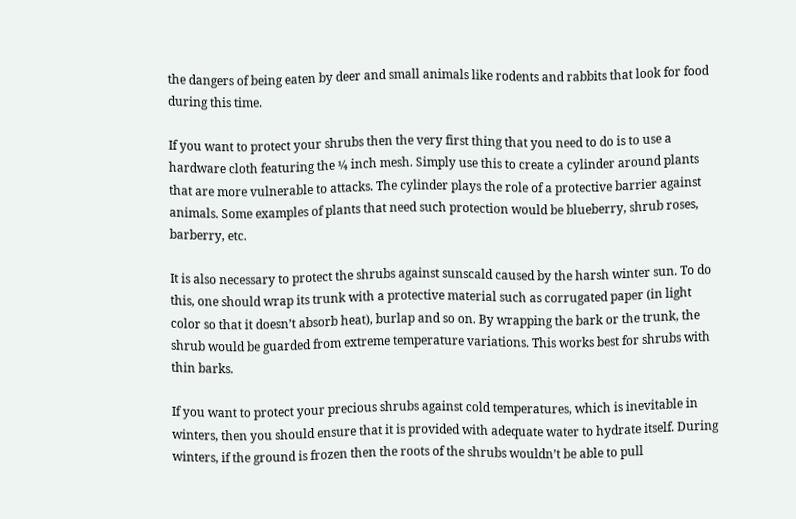the dangers of being eaten by deer and small animals like rodents and rabbits that look for food during this time.

If you want to protect your shrubs then the very first thing that you need to do is to use a hardware cloth featuring the ¼ inch mesh. Simply use this to create a cylinder around plants that are more vulnerable to attacks. The cylinder plays the role of a protective barrier against animals. Some examples of plants that need such protection would be blueberry, shrub roses, barberry, etc.

It is also necessary to protect the shrubs against sunscald caused by the harsh winter sun. To do this, one should wrap its trunk with a protective material such as corrugated paper (in light color so that it doesn’t absorb heat), burlap and so on. By wrapping the bark or the trunk, the shrub would be guarded from extreme temperature variations. This works best for shrubs with thin barks.

If you want to protect your precious shrubs against cold temperatures, which is inevitable in winters, then you should ensure that it is provided with adequate water to hydrate itself. During winters, if the ground is frozen then the roots of the shrubs wouldn’t be able to pull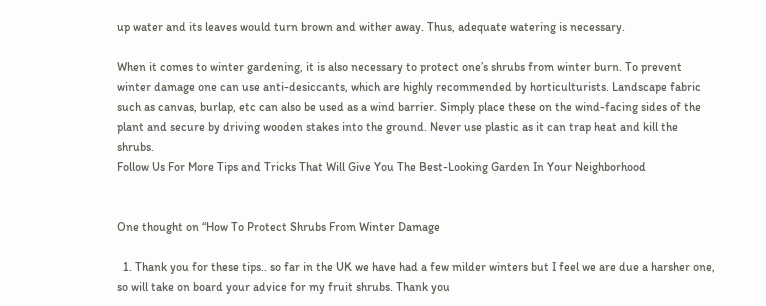up water and its leaves would turn brown and wither away. Thus, adequate watering is necessary.

When it comes to winter gardening, it is also necessary to protect one’s shrubs from winter burn. To prevent winter damage one can use anti-desiccants, which are highly recommended by horticulturists. Landscape fabric such as canvas, burlap, etc can also be used as a wind barrier. Simply place these on the wind-facing sides of the plant and secure by driving wooden stakes into the ground. Never use plastic as it can trap heat and kill the shrubs.
Follow Us For More Tips and Tricks That Will Give You The Best-Looking Garden In Your Neighborhood


One thought on “How To Protect Shrubs From Winter Damage

  1. Thank you for these tips.. so far in the UK we have had a few milder winters but I feel we are due a harsher one, so will take on board your advice for my fruit shrubs. Thank you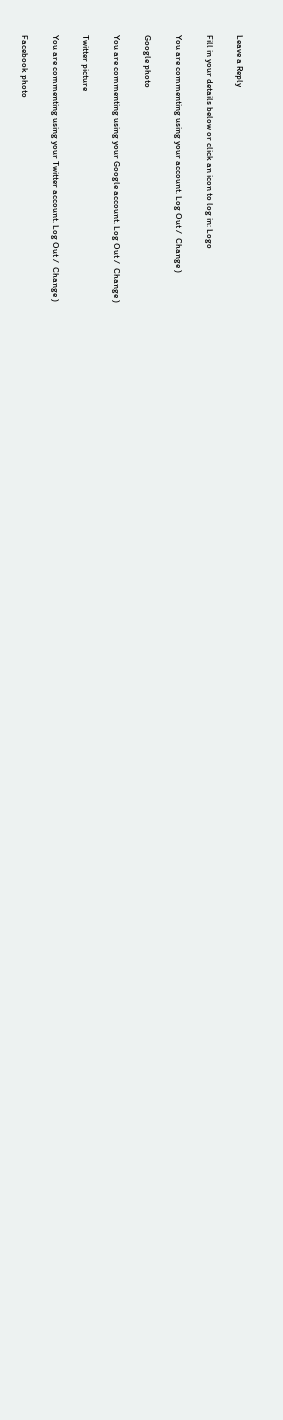Leave a Reply

Fill in your details below or click an icon to log in: Logo

You are commenting using your account. Log Out /  Change )

Google photo

You are commenting using your Google account. Log Out /  Change )

Twitter picture

You are commenting using your Twitter account. Log Out /  Change )

Facebook photo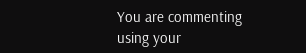You are commenting using your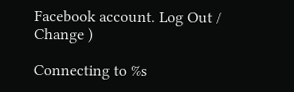Facebook account. Log Out /  Change )

Connecting to %s